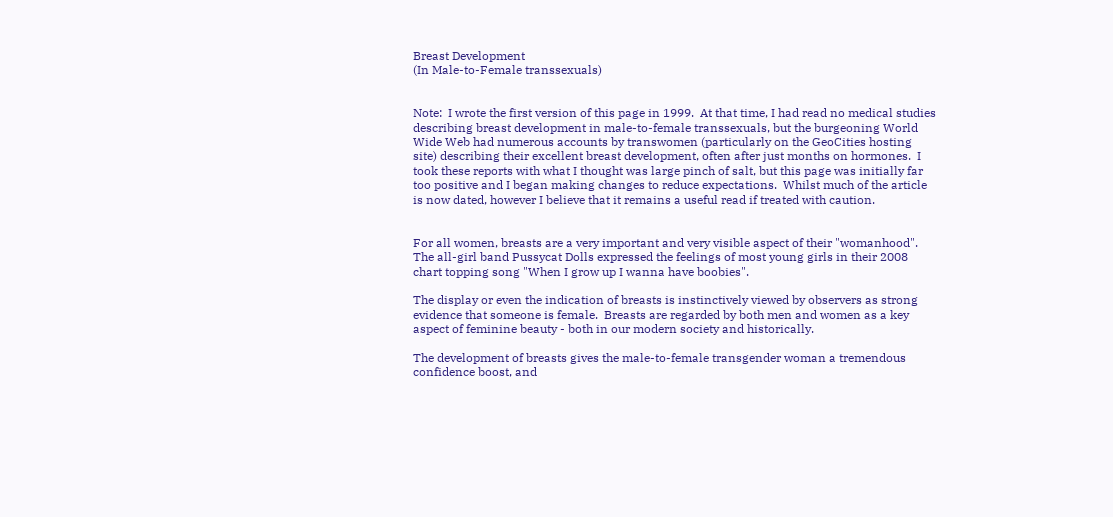Breast Development
(In Male-to-Female transsexuals)


Note:  I wrote the first version of this page in 1999.  At that time, I had read no medical studies describing breast development in male-to-female transsexuals, but the burgeoning World Wide Web had numerous accounts by transwomen (particularly on the GeoCities hosting site) describing their excellent breast development, often after just months on hormones.  I took these reports with what I thought was large pinch of salt, but this page was initially far too positive and I began making changes to reduce expectations.  Whilst much of the article is now dated, however I believe that it remains a useful read if treated with caution.


For all women, breasts are a very important and very visible aspect of their "womanhood".  The all-girl band Pussycat Dolls expressed the feelings of most young girls in their 2008 chart topping song "When I grow up I wanna have boobies".

The display or even the indication of breasts is instinctively viewed by observers as strong evidence that someone is female.  Breasts are regarded by both men and women as a key aspect of feminine beauty - both in our modern society and historically.

The development of breasts gives the male-to-female transgender woman a tremendous confidence boost, and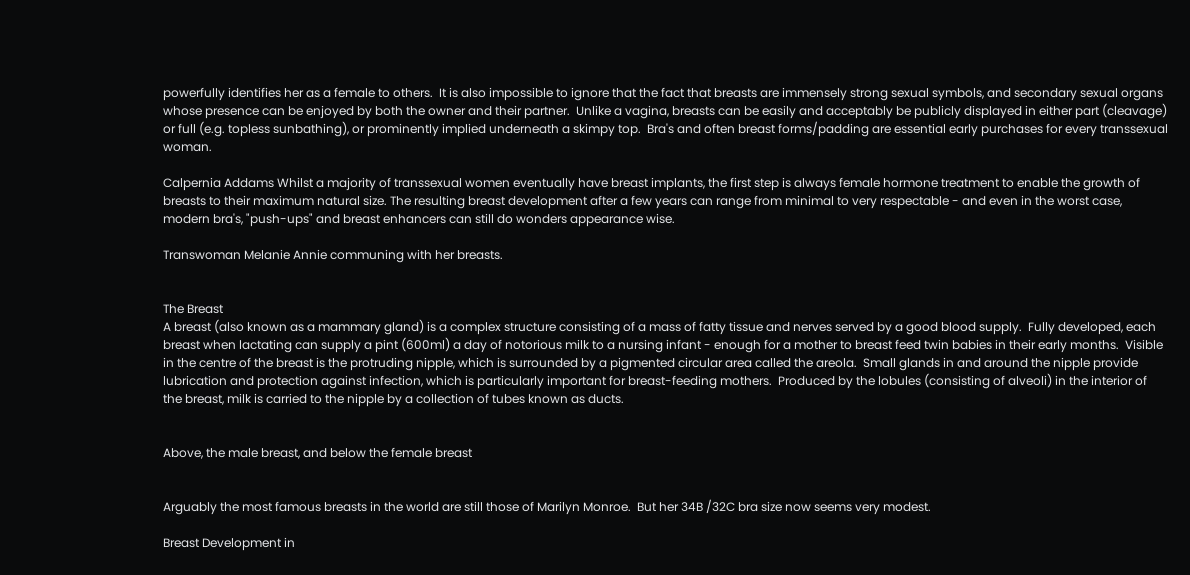powerfully identifies her as a female to others.  It is also impossible to ignore that the fact that breasts are immensely strong sexual symbols, and secondary sexual organs whose presence can be enjoyed by both the owner and their partner.  Unlike a vagina, breasts can be easily and acceptably be publicly displayed in either part (cleavage) or full (e.g. topless sunbathing), or prominently implied underneath a skimpy top.  Bra's and often breast forms/padding are essential early purchases for every transsexual woman.

Calpernia Addams Whilst a majority of transsexual women eventually have breast implants, the first step is always female hormone treatment to enable the growth of breasts to their maximum natural size. The resulting breast development after a few years can range from minimal to very respectable - and even in the worst case, modern bra's, "push-ups" and breast enhancers can still do wonders appearance wise.

Transwoman Melanie Annie communing with her breasts.


The Breast
A breast (also known as a mammary gland) is a complex structure consisting of a mass of fatty tissue and nerves served by a good blood supply.  Fully developed, each breast when lactating can supply a pint (600ml) a day of notorious milk to a nursing infant - enough for a mother to breast feed twin babies in their early months.  Visible in the centre of the breast is the protruding nipple, which is surrounded by a pigmented circular area called the areola.  Small glands in and around the nipple provide lubrication and protection against infection, which is particularly important for breast-feeding mothers.  Produced by the lobules (consisting of alveoli) in the interior of the breast, milk is carried to the nipple by a collection of tubes known as ducts.


Above, the male breast, and below the female breast


Arguably the most famous breasts in the world are still those of Marilyn Monroe.  But her 34B /32C bra size now seems very modest.

Breast Development in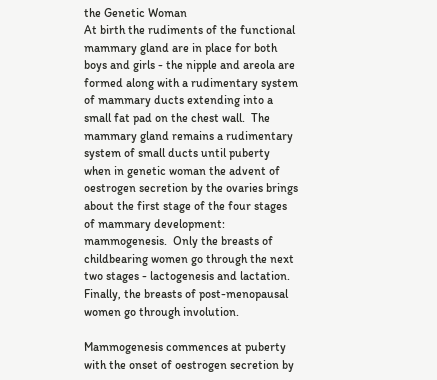the Genetic Woman
At birth the rudiments of the functional mammary gland are in place for both boys and girls - the nipple and areola are formed along with a rudimentary system of mammary ducts extending into a small fat pad on the chest wall.  The mammary gland remains a rudimentary system of small ducts until puberty when in genetic woman the advent of oestrogen secretion by the ovaries brings about the first stage of the four stages of mammary development: mammogenesis.  Only the breasts of childbearing women go through the next two stages - lactogenesis and lactation.  Finally, the breasts of post-menopausal women go through involution.

Mammogenesis commences at puberty with the onset of oestrogen secretion by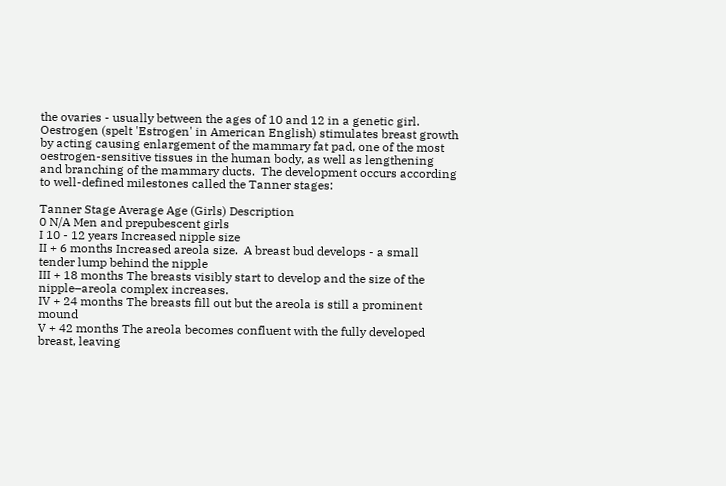the ovaries - usually between the ages of 10 and 12 in a genetic girl.  Oestrogen (spelt 'Estrogen' in American English) stimulates breast growth by acting causing enlargement of the mammary fat pad, one of the most oestrogen-sensitive tissues in the human body, as well as lengthening and branching of the mammary ducts.  The development occurs according to well-defined milestones called the Tanner stages:

Tanner Stage Average Age (Girls) Description
0 N/A Men and prepubescent girls
I 10 - 12 years Increased nipple size
II + 6 months Increased areola size.  A breast bud develops - a small tender lump behind the nipple
III + 18 months The breasts visibly start to develop and the size of the nipple–areola complex increases.
IV + 24 months The breasts fill out but the areola is still a prominent mound
V + 42 months The areola becomes confluent with the fully developed breast, leaving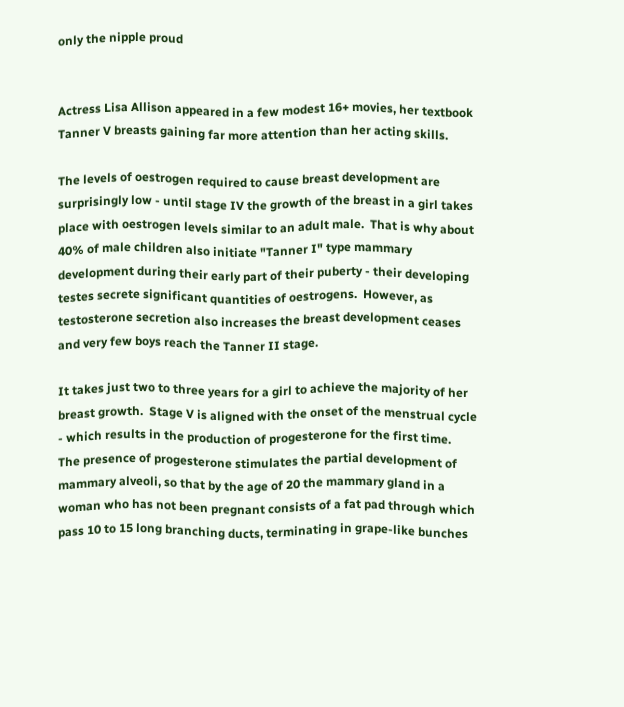only the nipple proud


Actress Lisa Allison appeared in a few modest 16+ movies, her textbook Tanner V breasts gaining far more attention than her acting skills.

The levels of oestrogen required to cause breast development are surprisingly low - until stage IV the growth of the breast in a girl takes place with oestrogen levels similar to an adult male.  That is why about 40% of male children also initiate "Tanner I" type mammary development during their early part of their puberty - their developing testes secrete significant quantities of oestrogens.  However, as testosterone secretion also increases the breast development ceases and very few boys reach the Tanner II stage.

It takes just two to three years for a girl to achieve the majority of her breast growth.  Stage V is aligned with the onset of the menstrual cycle - which results in the production of progesterone for the first time.  The presence of progesterone stimulates the partial development of mammary alveoli, so that by the age of 20 the mammary gland in a woman who has not been pregnant consists of a fat pad through which pass 10 to 15 long branching ducts, terminating in grape-like bunches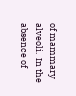of mammary alveoli.  In the absence of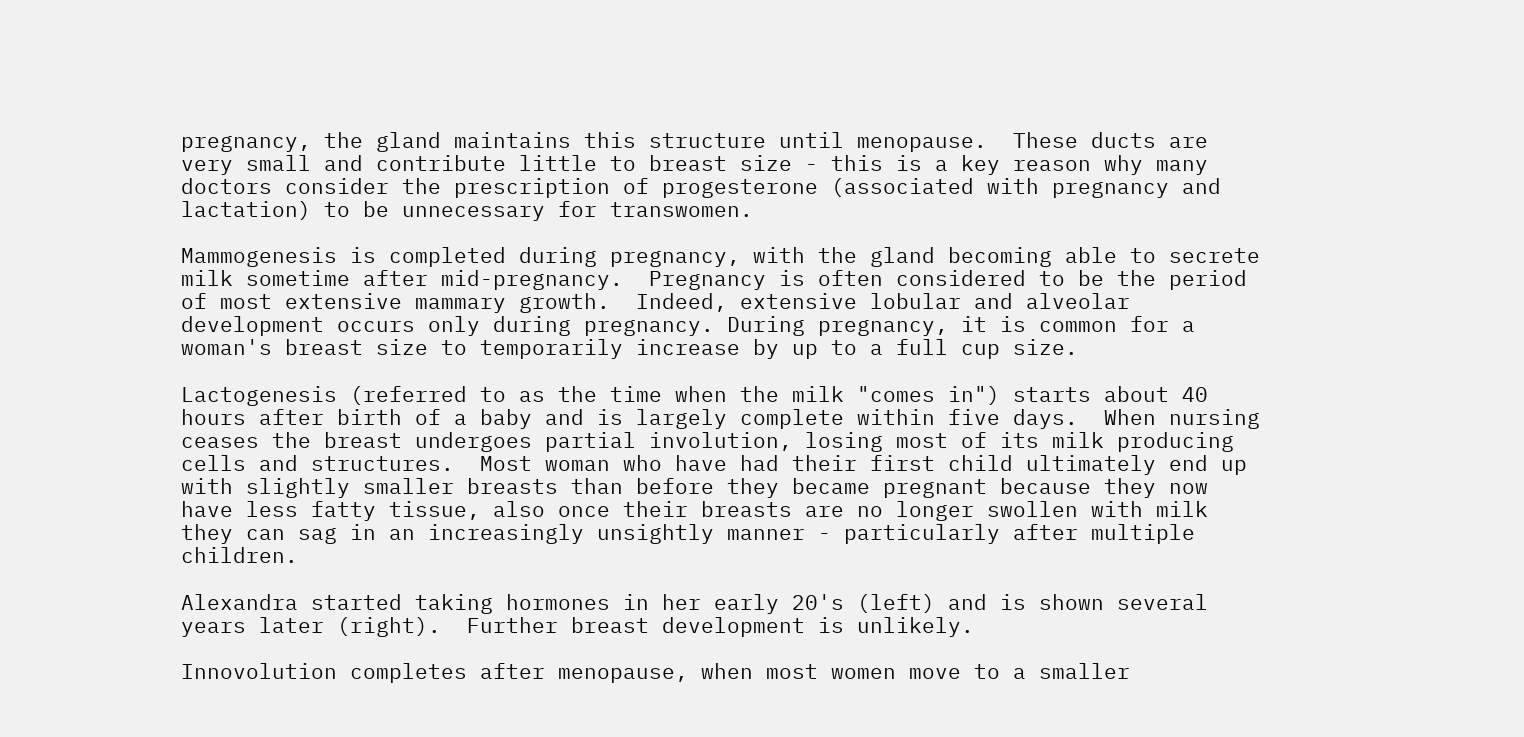pregnancy, the gland maintains this structure until menopause.  These ducts are very small and contribute little to breast size - this is a key reason why many doctors consider the prescription of progesterone (associated with pregnancy and lactation) to be unnecessary for transwomen.

Mammogenesis is completed during pregnancy, with the gland becoming able to secrete milk sometime after mid-pregnancy.  Pregnancy is often considered to be the period of most extensive mammary growth.  Indeed, extensive lobular and alveolar development occurs only during pregnancy. During pregnancy, it is common for a woman's breast size to temporarily increase by up to a full cup size.

Lactogenesis (referred to as the time when the milk "comes in") starts about 40 hours after birth of a baby and is largely complete within five days.  When nursing ceases the breast undergoes partial involution, losing most of its milk producing cells and structures.  Most woman who have had their first child ultimately end up with slightly smaller breasts than before they became pregnant because they now have less fatty tissue, also once their breasts are no longer swollen with milk they can sag in an increasingly unsightly manner - particularly after multiple children.

Alexandra started taking hormones in her early 20's (left) and is shown several years later (right).  Further breast development is unlikely.

Innovolution completes after menopause, when most women move to a smaller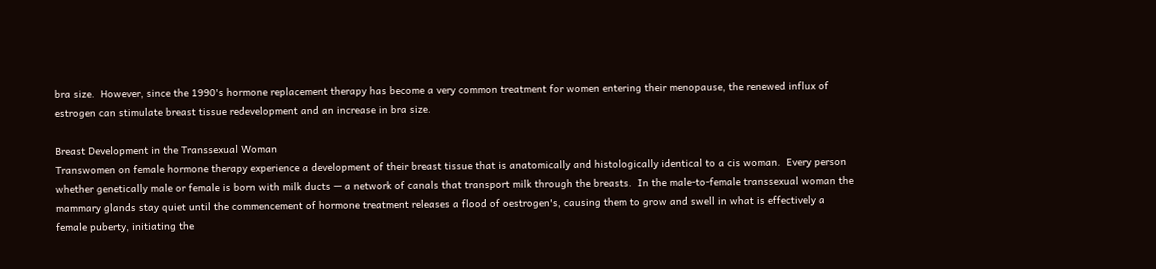bra size.  However, since the 1990's hormone replacement therapy has become a very common treatment for women entering their menopause, the renewed influx of estrogen can stimulate breast tissue redevelopment and an increase in bra size.

Breast Development in the Transsexual Woman
Transwomen on female hormone therapy experience a development of their breast tissue that is anatomically and histologically identical to a cis woman.  Every person whether genetically male or female is born with milk ducts — a network of canals that transport milk through the breasts.  In the male-to-female transsexual woman the mammary glands stay quiet until the commencement of hormone treatment releases a flood of oestrogen's, causing them to grow and swell in what is effectively a female puberty, initiating the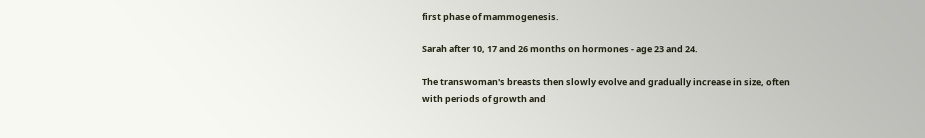first phase of mammogenesis.

Sarah after 10, 17 and 26 months on hormones - age 23 and 24.

The transwoman's breasts then slowly evolve and gradually increase in size, often with periods of growth and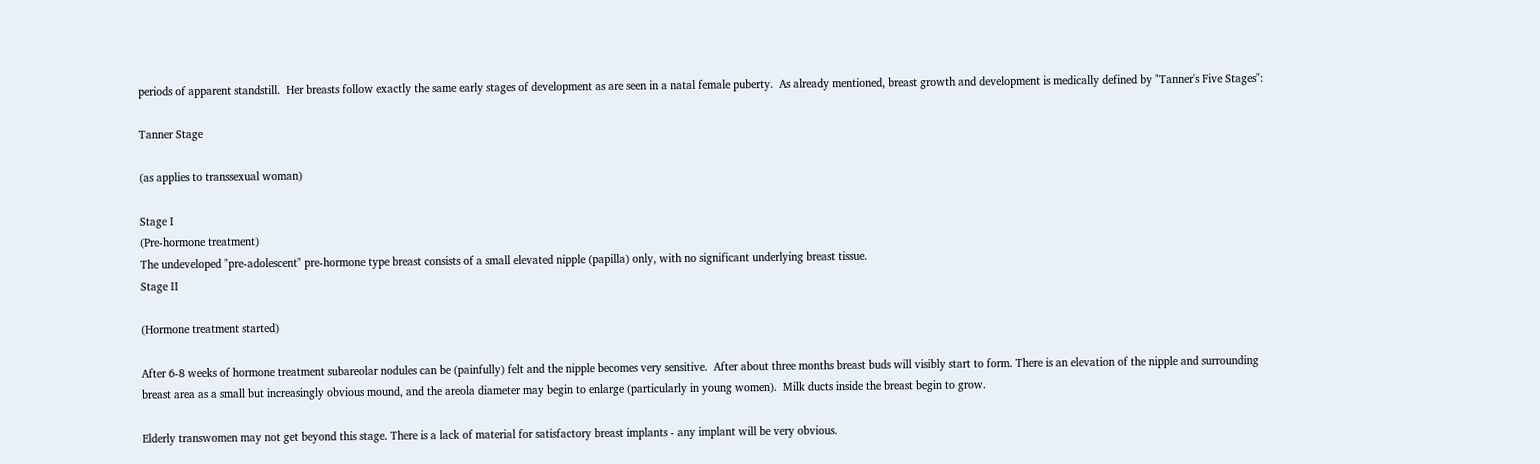periods of apparent standstill.  Her breasts follow exactly the same early stages of development as are seen in a natal female puberty.  As already mentioned, breast growth and development is medically defined by "Tanner's Five Stages":

Tanner Stage

(as applies to transsexual woman)

Stage I
(Pre-hormone treatment)
The undeveloped "pre-adolescent" pre-hormone type breast consists of a small elevated nipple (papilla) only, with no significant underlying breast tissue.
Stage II

(Hormone treatment started)

After 6-8 weeks of hormone treatment subareolar nodules can be (painfully) felt and the nipple becomes very sensitive.  After about three months breast buds will visibly start to form. There is an elevation of the nipple and surrounding breast area as a small but increasingly obvious mound, and the areola diameter may begin to enlarge (particularly in young women).  Milk ducts inside the breast begin to grow.

Elderly transwomen may not get beyond this stage. There is a lack of material for satisfactory breast implants - any implant will be very obvious.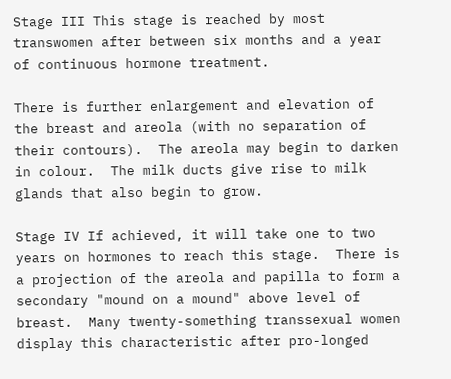Stage III This stage is reached by most transwomen after between six months and a year of continuous hormone treatment.

There is further enlargement and elevation of the breast and areola (with no separation of their contours).  The areola may begin to darken in colour.  The milk ducts give rise to milk glands that also begin to grow.

Stage IV If achieved, it will take one to two years on hormones to reach this stage.  There is a projection of the areola and papilla to form a secondary "mound on a mound" above level of breast.  Many twenty-something transsexual women display this characteristic after pro-longed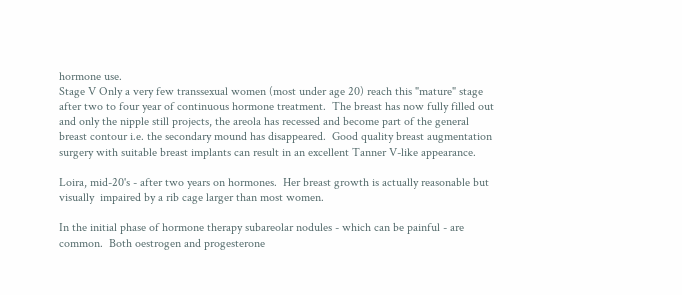hormone use.
Stage V Only a very few transsexual women (most under age 20) reach this "mature" stage after two to four year of continuous hormone treatment.  The breast has now fully filled out and only the nipple still projects, the areola has recessed and become part of the general breast contour i.e. the secondary mound has disappeared.  Good quality breast augmentation surgery with suitable breast implants can result in an excellent Tanner V-like appearance.

Loira, mid-20's - after two years on hormones.  Her breast growth is actually reasonable but visually  impaired by a rib cage larger than most women.

In the initial phase of hormone therapy subareolar nodules - which can be painful - are common.  Both oestrogen and progesterone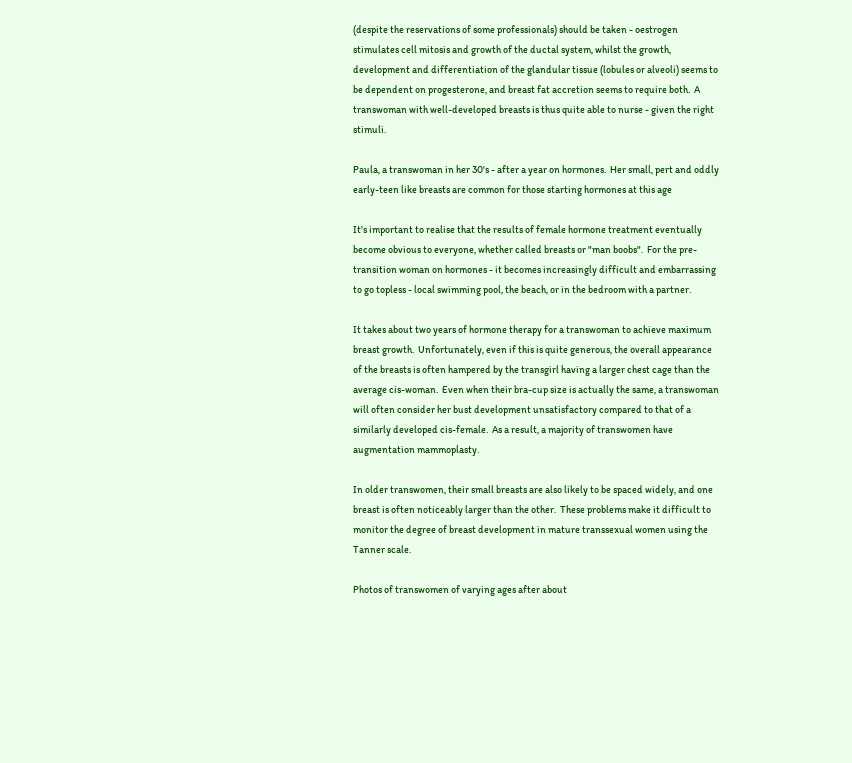(despite the reservations of some professionals) should be taken - oestrogen stimulates cell mitosis and growth of the ductal system, whilst the growth, development and differentiation of the glandular tissue (lobules or alveoli) seems to be dependent on progesterone, and breast fat accretion seems to require both.  A transwoman with well-developed breasts is thus quite able to nurse - given the right stimuli.

Paula, a transwoman in her 30's - after a year on hormones.  Her small, pert and oddly early-teen like breasts are common for those starting hormones at this age

It's important to realise that the results of female hormone treatment eventually become obvious to everyone, whether called breasts or "man boobs".  For the pre-transition woman on hormones - it becomes increasingly difficult and embarrassing to go topless - local swimming pool, the beach, or in the bedroom with a partner.

It takes about two years of hormone therapy for a transwoman to achieve maximum breast growth.  Unfortunately, even if this is quite generous, the overall appearance of the breasts is often hampered by the transgirl having a larger chest cage than the average cis-woman.  Even when their bra-cup size is actually the same, a transwoman will often consider her bust development unsatisfactory compared to that of a similarly developed cis-female.  As a result, a majority of transwomen have augmentation mammoplasty.

In older transwomen, their small breasts are also likely to be spaced widely, and one breast is often noticeably larger than the other.  These problems make it difficult to monitor the degree of breast development in mature transsexual women using the Tanner scale.

Photos of transwomen of varying ages after about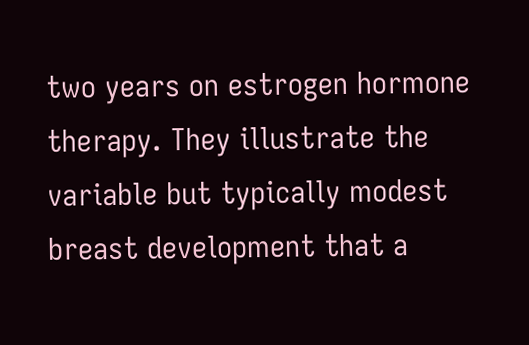two years on estrogen hormone therapy. They illustrate the variable but typically modest breast development that a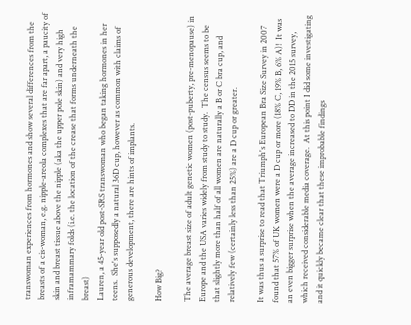transwoman experiences from hormones and show several differences from the breasts of a cis-woman, e.g. nipple-areola complexes that are far apart, a paucity of skin and breast tissue above the nipple (aka the upper pole skin) and very high inframammary folds (i.e. the location of the crease that forms underneath the breast)
Lauren, a 45-year old post-SRS transwoman who began taking hormones in her teens.  She's supposedly a natural 36D cup, however as common with claims of generous development, there are hints of implants.

How Big?

The average breast size of adult genetic women (post-puberty, pre-menopause) in Europe and the USA varies widely from study to study.  The census seems to be that slightly more than half of all women are naturally a B or C bra cup, and relatively few (certainly less than 25%) are a D cup or greater.

It was thus a surprise to read that Triumph's European Bra Size Survey in 2007 found that 57% of UK women were a D cup or more (18% C, 19% B, 6% A)!  It was an even bigger surprise when the average increased to DD in the 2015 survey, which received considerable media coverage.  At this point I did some investigating and it quickly became clear that these improbable findings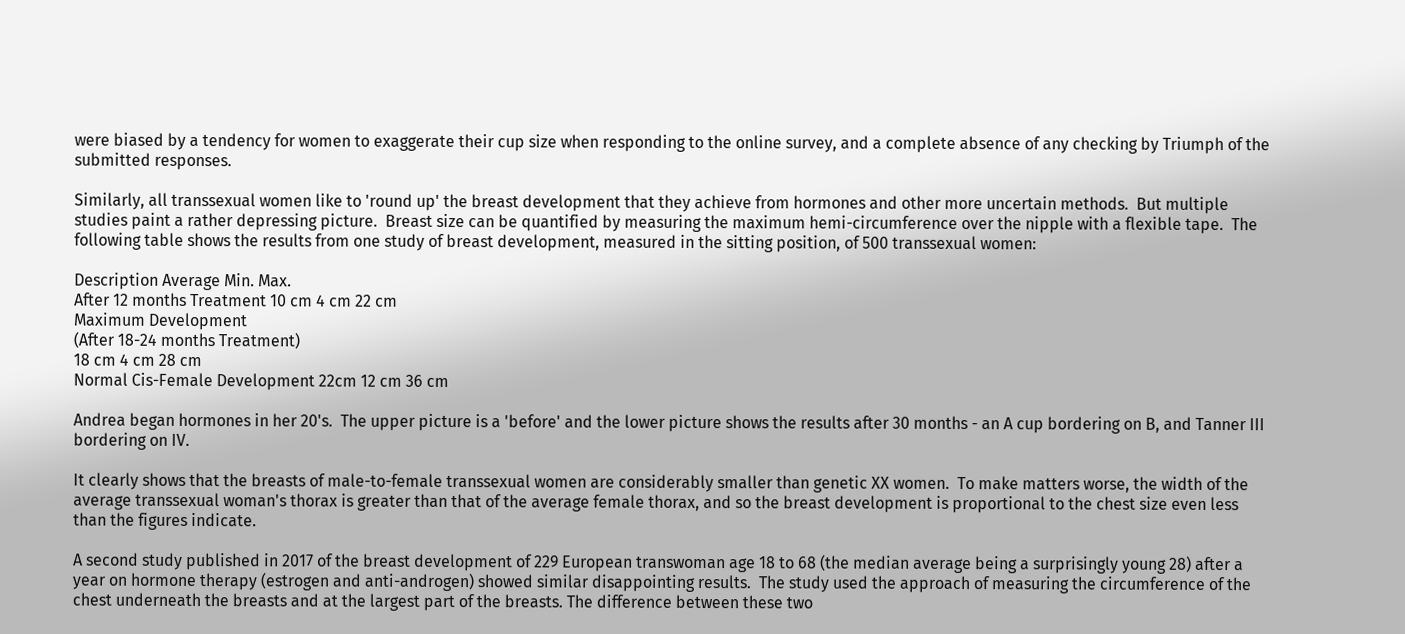were biased by a tendency for women to exaggerate their cup size when responding to the online survey, and a complete absence of any checking by Triumph of the submitted responses.

Similarly, all transsexual women like to 'round up' the breast development that they achieve from hormones and other more uncertain methods.  But multiple studies paint a rather depressing picture.  Breast size can be quantified by measuring the maximum hemi-circumference over the nipple with a flexible tape.  The following table shows the results from one study of breast development, measured in the sitting position, of 500 transsexual women:

Description Average Min. Max.
After 12 months Treatment 10 cm 4 cm 22 cm
Maximum Development
(After 18-24 months Treatment)
18 cm 4 cm 28 cm
Normal Cis-Female Development 22cm 12 cm 36 cm

Andrea began hormones in her 20's.  The upper picture is a 'before' and the lower picture shows the results after 30 months - an A cup bordering on B, and Tanner III bordering on IV.

It clearly shows that the breasts of male-to-female transsexual women are considerably smaller than genetic XX women.  To make matters worse, the width of the average transsexual woman's thorax is greater than that of the average female thorax, and so the breast development is proportional to the chest size even less than the figures indicate.

A second study published in 2017 of the breast development of 229 European transwoman age 18 to 68 (the median average being a surprisingly young 28) after a year on hormone therapy (estrogen and anti-androgen) showed similar disappointing results.  The study used the approach of measuring the circumference of the chest underneath the breasts and at the largest part of the breasts. The difference between these two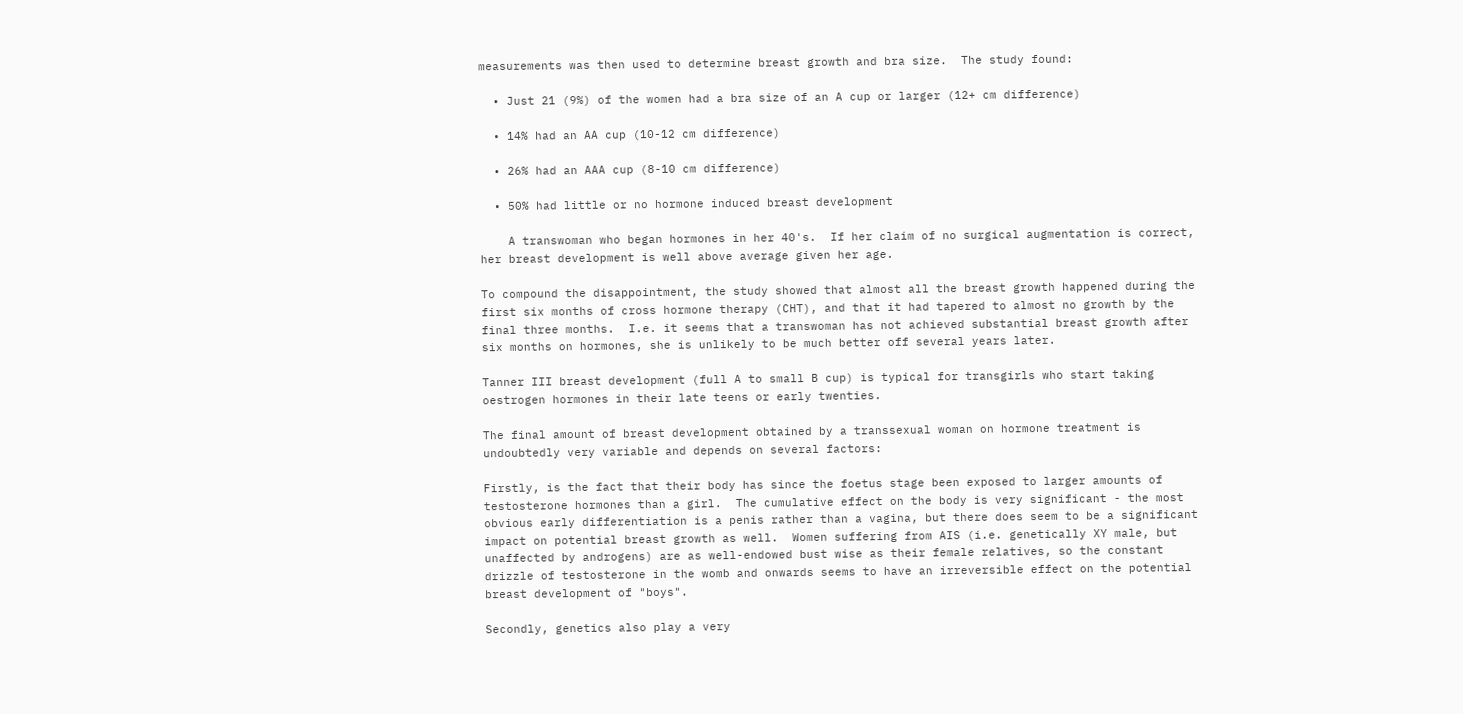measurements was then used to determine breast growth and bra size.  The study found:

  • Just 21 (9%) of the women had a bra size of an A cup or larger (12+ cm difference)

  • 14% had an AA cup (10-12 cm difference)

  • 26% had an AAA cup (8-10 cm difference)

  • 50% had little or no hormone induced breast development

    A transwoman who began hormones in her 40's.  If her claim of no surgical augmentation is correct, her breast development is well above average given her age.

To compound the disappointment, the study showed that almost all the breast growth happened during the first six months of cross hormone therapy (CHT), and that it had tapered to almost no growth by the final three months.  I.e. it seems that a transwoman has not achieved substantial breast growth after six months on hormones, she is unlikely to be much better off several years later.

Tanner III breast development (full A to small B cup) is typical for transgirls who start taking oestrogen hormones in their late teens or early twenties.

The final amount of breast development obtained by a transsexual woman on hormone treatment is undoubtedly very variable and depends on several factors:

Firstly, is the fact that their body has since the foetus stage been exposed to larger amounts of testosterone hormones than a girl.  The cumulative effect on the body is very significant - the most obvious early differentiation is a penis rather than a vagina, but there does seem to be a significant impact on potential breast growth as well.  Women suffering from AIS (i.e. genetically XY male, but unaffected by androgens) are as well-endowed bust wise as their female relatives, so the constant drizzle of testosterone in the womb and onwards seems to have an irreversible effect on the potential breast development of "boys".

Secondly, genetics also play a very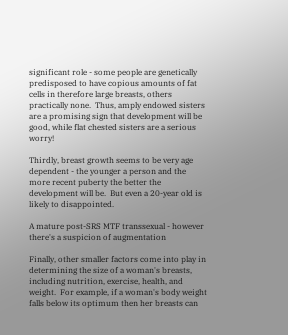significant role - some people are genetically predisposed to have copious amounts of fat cells in therefore large breasts, others practically none.  Thus, amply endowed sisters are a promising sign that development will be good, while flat chested sisters are a serious worry!

Thirdly, breast growth seems to be very age dependent - the younger a person and the more recent puberty the better the development will be.  But even a 20-year old is likely to disappointed.

A mature post-SRS MTF transsexual - however there's a suspicion of augmentation

Finally, other smaller factors come into play in determining the size of a woman's breasts, including nutrition, exercise, health, and weight.  For example, if a woman's body weight falls below its optimum then her breasts can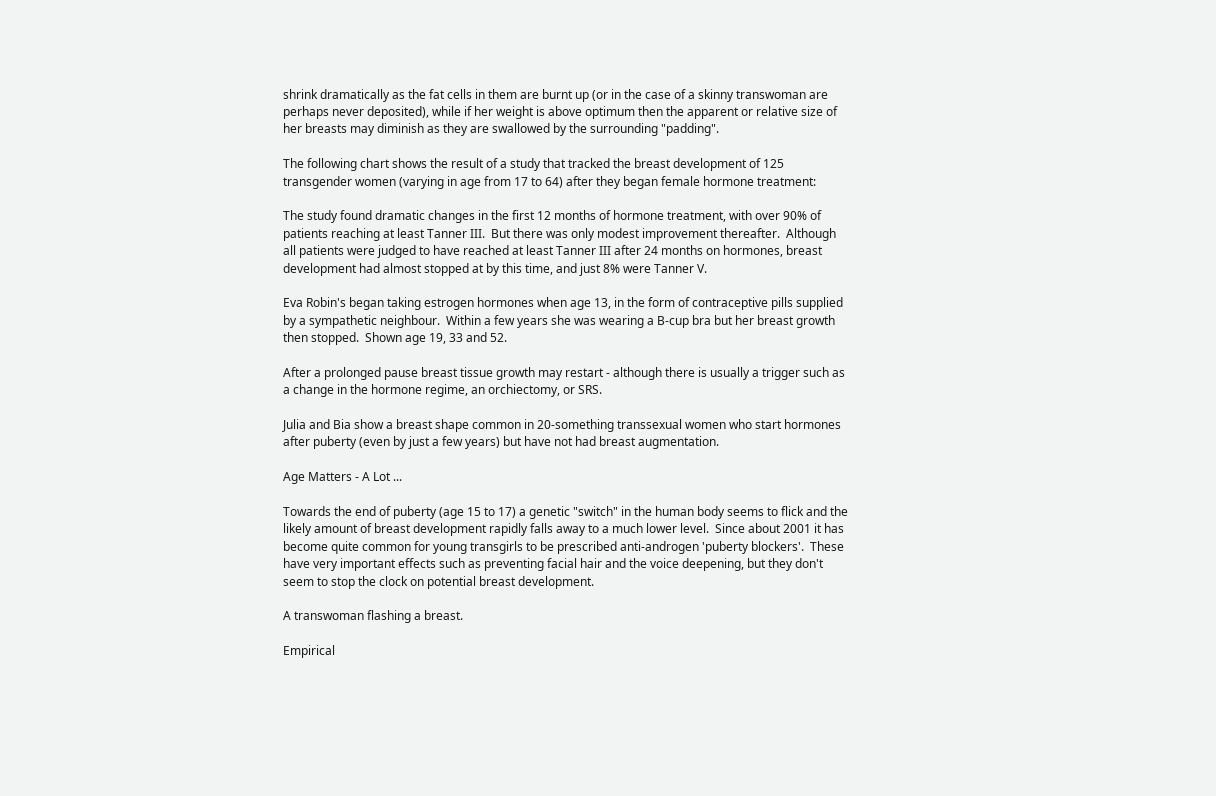shrink dramatically as the fat cells in them are burnt up (or in the case of a skinny transwoman are perhaps never deposited), while if her weight is above optimum then the apparent or relative size of her breasts may diminish as they are swallowed by the surrounding "padding".

The following chart shows the result of a study that tracked the breast development of 125 transgender women (varying in age from 17 to 64) after they began female hormone treatment:

The study found dramatic changes in the first 12 months of hormone treatment, with over 90% of patients reaching at least Tanner III.  But there was only modest improvement thereafter.  Although all patients were judged to have reached at least Tanner III after 24 months on hormones, breast development had almost stopped at by this time, and just 8% were Tanner V.

Eva Robin's began taking estrogen hormones when age 13, in the form of contraceptive pills supplied by a sympathetic neighbour.  Within a few years she was wearing a B-cup bra but her breast growth then stopped.  Shown age 19, 33 and 52.

After a prolonged pause breast tissue growth may restart - although there is usually a trigger such as a change in the hormone regime, an orchiectomy, or SRS.

Julia and Bia show a breast shape common in 20-something transsexual women who start hormones after puberty (even by just a few years) but have not had breast augmentation.

Age Matters - A Lot ...

Towards the end of puberty (age 15 to 17) a genetic "switch" in the human body seems to flick and the likely amount of breast development rapidly falls away to a much lower level.  Since about 2001 it has become quite common for young transgirls to be prescribed anti-androgen 'puberty blockers'.  These have very important effects such as preventing facial hair and the voice deepening, but they don't seem to stop the clock on potential breast development.

A transwoman flashing a breast.

Empirical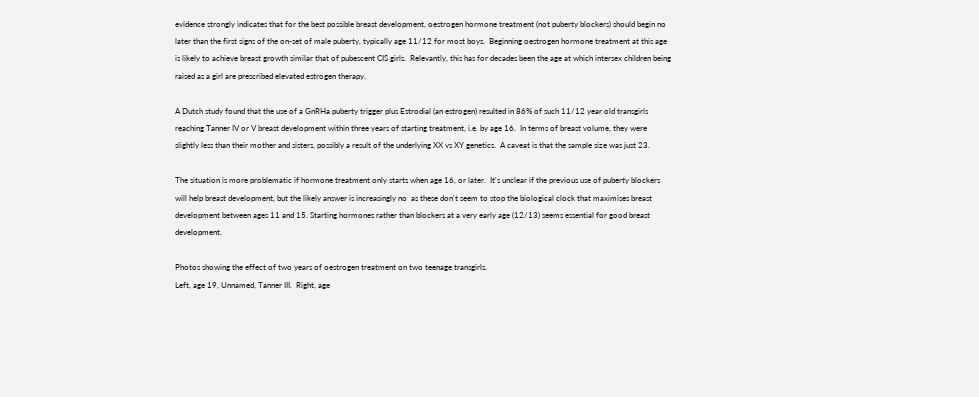evidence strongly indicates that for the best possible breast development, oestrogen hormone treatment (not puberty blockers) should begin no later than the first signs of the on-set of male puberty, typically age 11/12 for most boys.  Beginning oestrogen hormone treatment at this age is likely to achieve breast growth similar that of pubescent CIS girls.  Relevantly, this has for decades been the age at which intersex children being raised as a girl are prescribed elevated estrogen therapy.

A Dutch study found that the use of a GnRHa puberty trigger plus Estrodial (an estrogen) resulted in 86% of such 11/12 year old transgirls reaching Tanner IV or V breast development within three years of starting treatment, i.e. by age 16.  In terms of breast volume, they were slightly less than their mother and sisters, possibly a result of the underlying XX vs XY genetics.  A caveat is that the sample size was just 23.

The situation is more problematic if hormone treatment only starts when age 16, or later.  It's unclear if the previous use of puberty blockers will help breast development, but the likely answer is increasingly no  as these don't seem to stop the biological clock that maximises breast development between ages 11 and 15. Starting hormones rather than blockers at a very early age (12/13) seems essential for good breast development.

Photos showing the effect of two years of oestrogen treatment on two teenage transgirls.
Left, age 19, Unnamed, Tanner III.  Right, age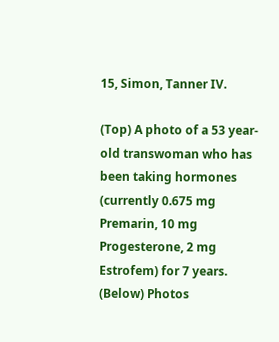15, Simon, Tanner IV.

(Top) A photo of a 53 year-old transwoman who has been taking hormones (currently 0.675 mg Premarin, 10 mg Progesterone, 2 mg Estrofem) for 7 years.
(Below) Photos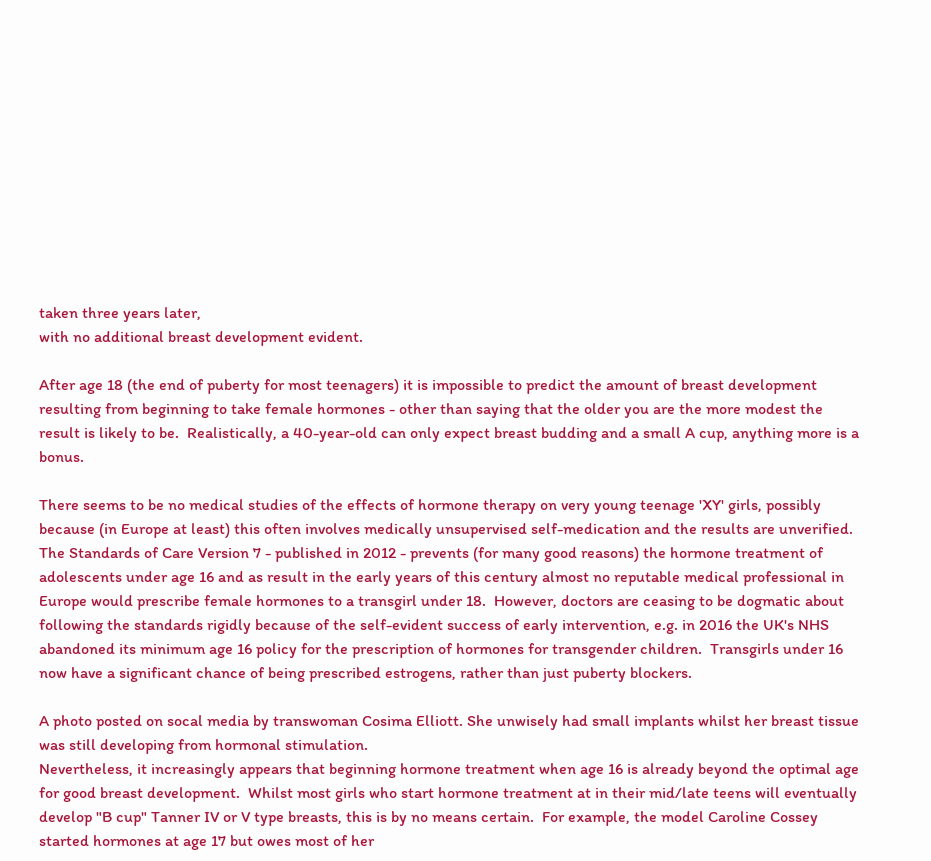taken three years later,
with no additional breast development evident.

After age 18 (the end of puberty for most teenagers) it is impossible to predict the amount of breast development resulting from beginning to take female hormones - other than saying that the older you are the more modest the result is likely to be.  Realistically, a 40-year-old can only expect breast budding and a small A cup, anything more is a bonus.

There seems to be no medical studies of the effects of hormone therapy on very young teenage 'XY' girls, possibly because (in Europe at least) this often involves medically unsupervised self-medication and the results are unverified.  The Standards of Care Version 7 - published in 2012 - prevents (for many good reasons) the hormone treatment of adolescents under age 16 and as result in the early years of this century almost no reputable medical professional in Europe would prescribe female hormones to a transgirl under 18.  However, doctors are ceasing to be dogmatic about following the standards rigidly because of the self-evident success of early intervention, e.g. in 2016 the UK's NHS abandoned its minimum age 16 policy for the prescription of hormones for transgender children.  Transgirls under 16 now have a significant chance of being prescribed estrogens, rather than just puberty blockers.

A photo posted on socal media by transwoman Cosima Elliott. She unwisely had small implants whilst her breast tissue was still developing from hormonal stimulation.
Nevertheless, it increasingly appears that beginning hormone treatment when age 16 is already beyond the optimal age for good breast development.  Whilst most girls who start hormone treatment at in their mid/late teens will eventually develop "B cup" Tanner IV or V type breasts, this is by no means certain.  For example, the model Caroline Cossey started hormones at age 17 but owes most of her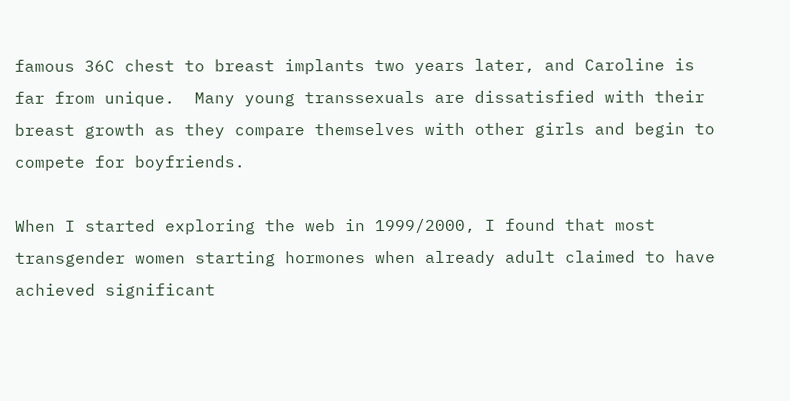famous 36C chest to breast implants two years later, and Caroline is far from unique.  Many young transsexuals are dissatisfied with their breast growth as they compare themselves with other girls and begin to compete for boyfriends.

When I started exploring the web in 1999/2000, I found that most transgender women starting hormones when already adult claimed to have achieved significant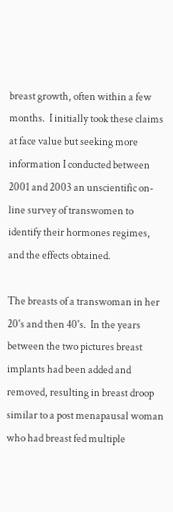breast growth, often within a few months.  I initially took these claims at face value but seeking more information I conducted between 2001 and 2003 an unscientific on-line survey of transwomen to identify their hormones regimes, and the effects obtained.

The breasts of a transwoman in her 20's and then 40's.  In the years between the two pictures breast implants had been added and removed, resulting in breast droop similar to a post menapausal woman who had breast fed multiple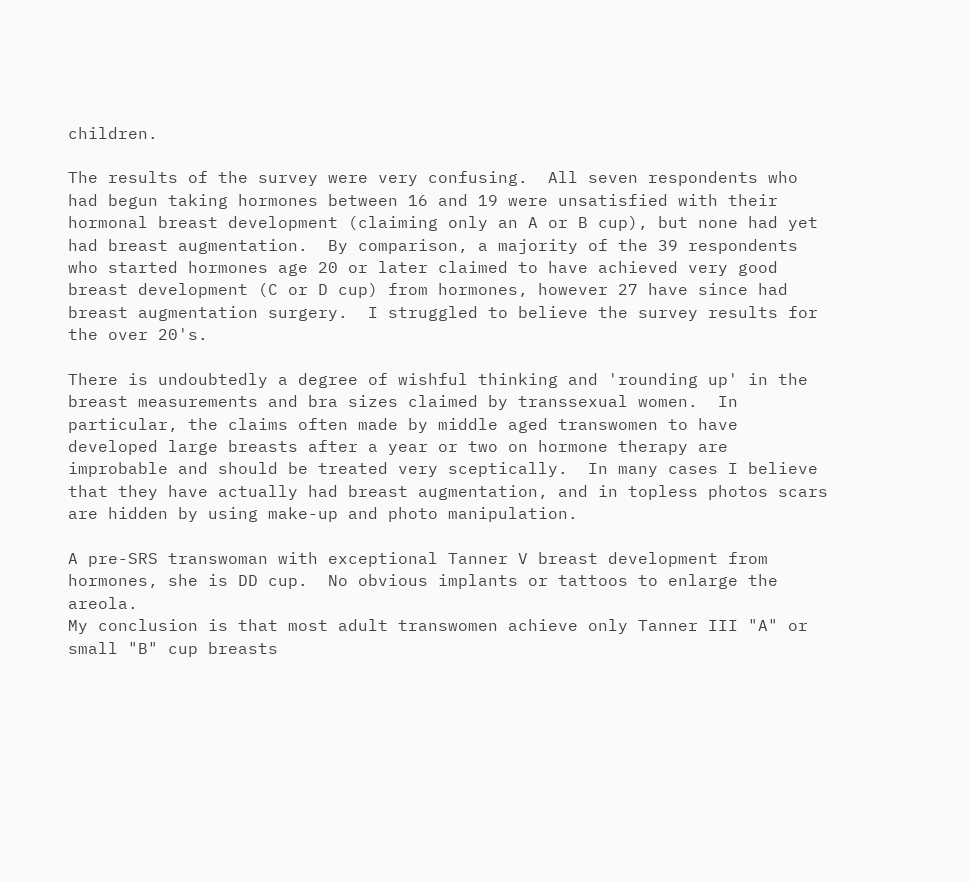children.

The results of the survey were very confusing.  All seven respondents who had begun taking hormones between 16 and 19 were unsatisfied with their hormonal breast development (claiming only an A or B cup), but none had yet had breast augmentation.  By comparison, a majority of the 39 respondents who started hormones age 20 or later claimed to have achieved very good breast development (C or D cup) from hormones, however 27 have since had breast augmentation surgery.  I struggled to believe the survey results for the over 20's.

There is undoubtedly a degree of wishful thinking and 'rounding up' in the breast measurements and bra sizes claimed by transsexual women.  In particular, the claims often made by middle aged transwomen to have developed large breasts after a year or two on hormone therapy are improbable and should be treated very sceptically.  In many cases I believe that they have actually had breast augmentation, and in topless photos scars are hidden by using make-up and photo manipulation.

A pre-SRS transwoman with exceptional Tanner V breast development from hormones, she is DD cup.  No obvious implants or tattoos to enlarge the areola.
My conclusion is that most adult transwomen achieve only Tanner III "A" or small "B" cup breasts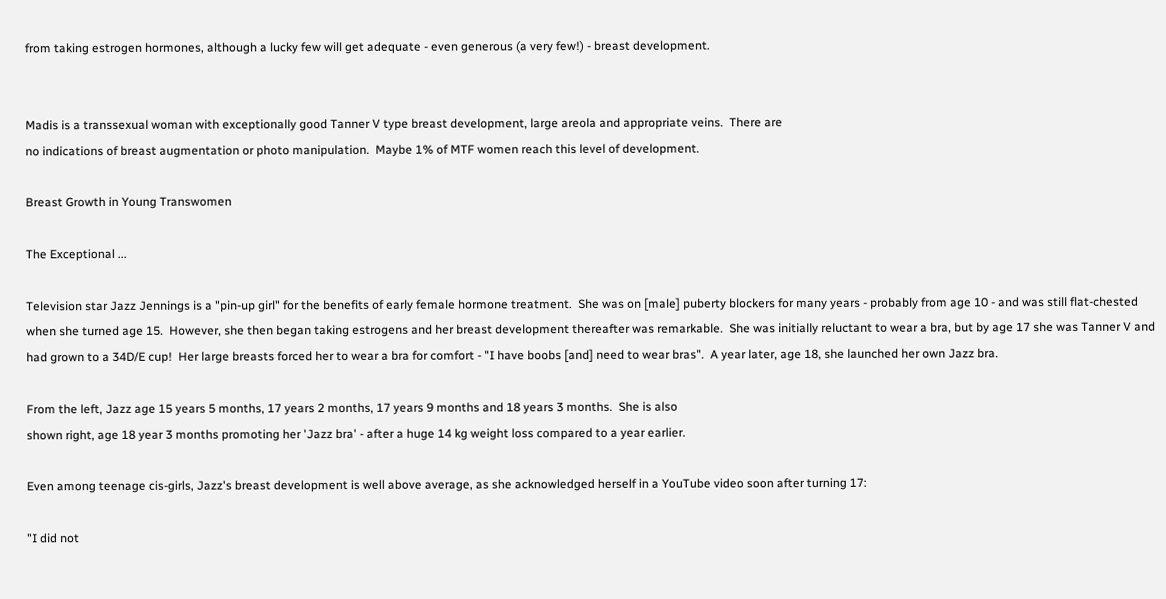from taking estrogen hormones, although a lucky few will get adequate - even generous (a very few!) - breast development.


Madis is a transsexual woman with exceptionally good Tanner V type breast development, large areola and appropriate veins.  There are
no indications of breast augmentation or photo manipulation.  Maybe 1% of MTF women reach this level of development.

Breast Growth in Young Transwomen

The Exceptional ...

Television star Jazz Jennings is a "pin-up girl" for the benefits of early female hormone treatment.  She was on [male] puberty blockers for many years - probably from age 10 - and was still flat-chested when she turned age 15.  However, she then began taking estrogens and her breast development thereafter was remarkable.  She was initially reluctant to wear a bra, but by age 17 she was Tanner V and had grown to a 34D/E cup!  Her large breasts forced her to wear a bra for comfort - "I have boobs [and] need to wear bras".  A year later, age 18, she launched her own Jazz bra.

From the left, Jazz age 15 years 5 months, 17 years 2 months, 17 years 9 months and 18 years 3 months.  She is also
shown right, age 18 year 3 months promoting her 'Jazz bra' - after a huge 14 kg weight loss compared to a year earlier.

Even among teenage cis-girls, Jazz's breast development is well above average, as she acknowledged herself in a YouTube video soon after turning 17:

"I did not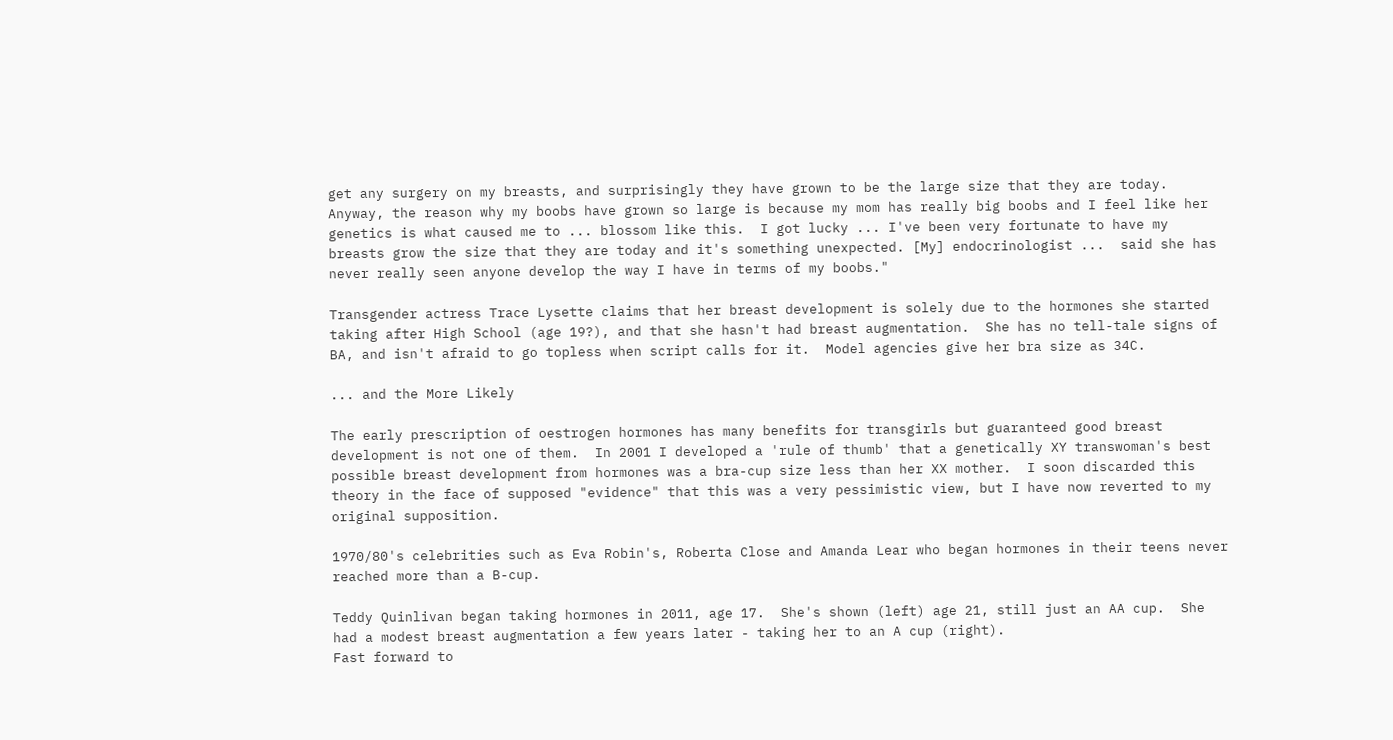get any surgery on my breasts, and surprisingly they have grown to be the large size that they are today. Anyway, the reason why my boobs have grown so large is because my mom has really big boobs and I feel like her genetics is what caused me to ... blossom like this.  I got lucky ... I've been very fortunate to have my breasts grow the size that they are today and it's something unexpected. [My] endocrinologist ...  said she has never really seen anyone develop the way I have in terms of my boobs."

Transgender actress Trace Lysette claims that her breast development is solely due to the hormones she started taking after High School (age 19?), and that she hasn't had breast augmentation.  She has no tell-tale signs of BA, and isn't afraid to go topless when script calls for it.  Model agencies give her bra size as 34C.

... and the More Likely

The early prescription of oestrogen hormones has many benefits for transgirls but guaranteed good breast development is not one of them.  In 2001 I developed a 'rule of thumb' that a genetically XY transwoman's best possible breast development from hormones was a bra-cup size less than her XX mother.  I soon discarded this theory in the face of supposed "evidence" that this was a very pessimistic view, but I have now reverted to my original supposition.

1970/80's celebrities such as Eva Robin's, Roberta Close and Amanda Lear who began hormones in their teens never reached more than a B-cup.

Teddy Quinlivan began taking hormones in 2011, age 17.  She's shown (left) age 21, still just an AA cup.  She had a modest breast augmentation a few years later - taking her to an A cup (right).
Fast forward to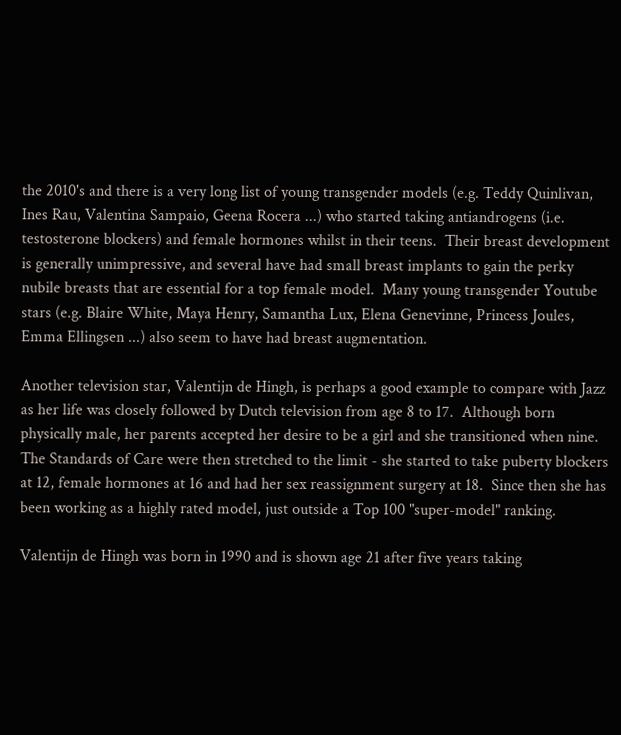the 2010's and there is a very long list of young transgender models (e.g. Teddy Quinlivan, Ines Rau, Valentina Sampaio, Geena Rocera ...) who started taking antiandrogens (i.e. testosterone blockers) and female hormones whilst in their teens.  Their breast development is generally unimpressive, and several have had small breast implants to gain the perky nubile breasts that are essential for a top female model.  Many young transgender Youtube stars (e.g. Blaire White, Maya Henry, Samantha Lux, Elena Genevinne, Princess Joules, Emma Ellingsen ...) also seem to have had breast augmentation.

Another television star, Valentijn de Hingh, is perhaps a good example to compare with Jazz as her life was closely followed by Dutch television from age 8 to 17.  Although born physically male, her parents accepted her desire to be a girl and she transitioned when nine.  The Standards of Care were then stretched to the limit - she started to take puberty blockers at 12, female hormones at 16 and had her sex reassignment surgery at 18.  Since then she has been working as a highly rated model, just outside a Top 100 "super-model" ranking.

Valentijn de Hingh was born in 1990 and is shown age 21 after five years taking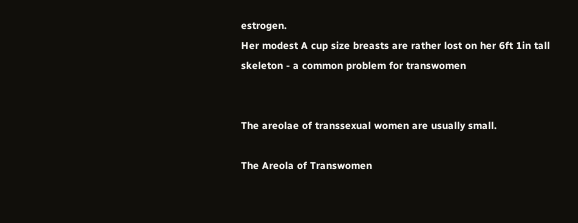estrogen.
Her modest A cup size breasts are rather lost on her 6ft 1in tall skeleton - a common problem for transwomen


The areolae of transsexual women are usually small.

The Areola of Transwomen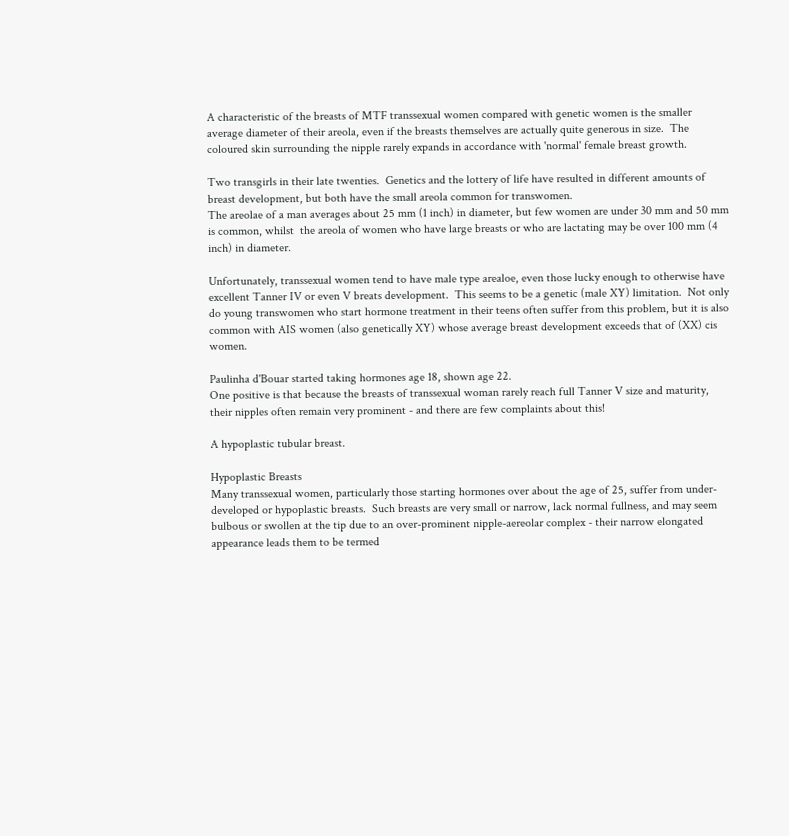A characteristic of the breasts of MTF transsexual women compared with genetic women is the smaller average diameter of their areola, even if the breasts themselves are actually quite generous in size.  The coloured skin surrounding the nipple rarely expands in accordance with 'normal' female breast growth.

Two transgirls in their late twenties.  Genetics and the lottery of life have resulted in different amounts of breast development, but both have the small areola common for transwomen.
The areolae of a man averages about 25 mm (1 inch) in diameter, but few women are under 30 mm and 50 mm is common, whilst  the areola of women who have large breasts or who are lactating may be over 100 mm (4 inch) in diameter.

Unfortunately, transsexual women tend to have male type arealoe, even those lucky enough to otherwise have excellent Tanner IV or even V breats development.  This seems to be a genetic (male XY) limitation.  Not only do young transwomen who start hormone treatment in their teens often suffer from this problem, but it is also common with AIS women (also genetically XY) whose average breast development exceeds that of (XX) cis women.

Paulinha d'Bouar started taking hormones age 18, shown age 22.
One positive is that because the breasts of transsexual woman rarely reach full Tanner V size and maturity, their nipples often remain very prominent - and there are few complaints about this!

A hypoplastic tubular breast.

Hypoplastic Breasts
Many transsexual women, particularly those starting hormones over about the age of 25, suffer from under-developed or hypoplastic breasts.  Such breasts are very small or narrow, lack normal fullness, and may seem bulbous or swollen at the tip due to an over-prominent nipple-aereolar complex - their narrow elongated appearance leads them to be termed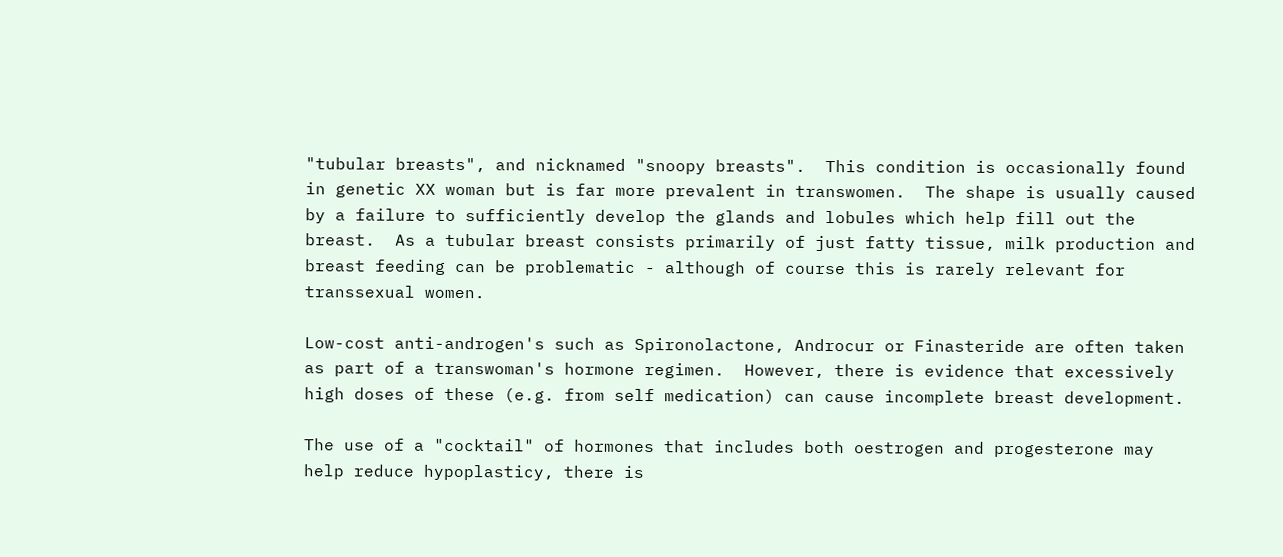"tubular breasts", and nicknamed "snoopy breasts".  This condition is occasionally found in genetic XX woman but is far more prevalent in transwomen.  The shape is usually caused by a failure to sufficiently develop the glands and lobules which help fill out the breast.  As a tubular breast consists primarily of just fatty tissue, milk production and breast feeding can be problematic - although of course this is rarely relevant for transsexual women.

Low-cost anti-androgen's such as Spironolactone, Androcur or Finasteride are often taken as part of a transwoman's hormone regimen.  However, there is evidence that excessively high doses of these (e.g. from self medication) can cause incomplete breast development.

The use of a "cocktail" of hormones that includes both oestrogen and progesterone may help reduce hypoplasticy, there is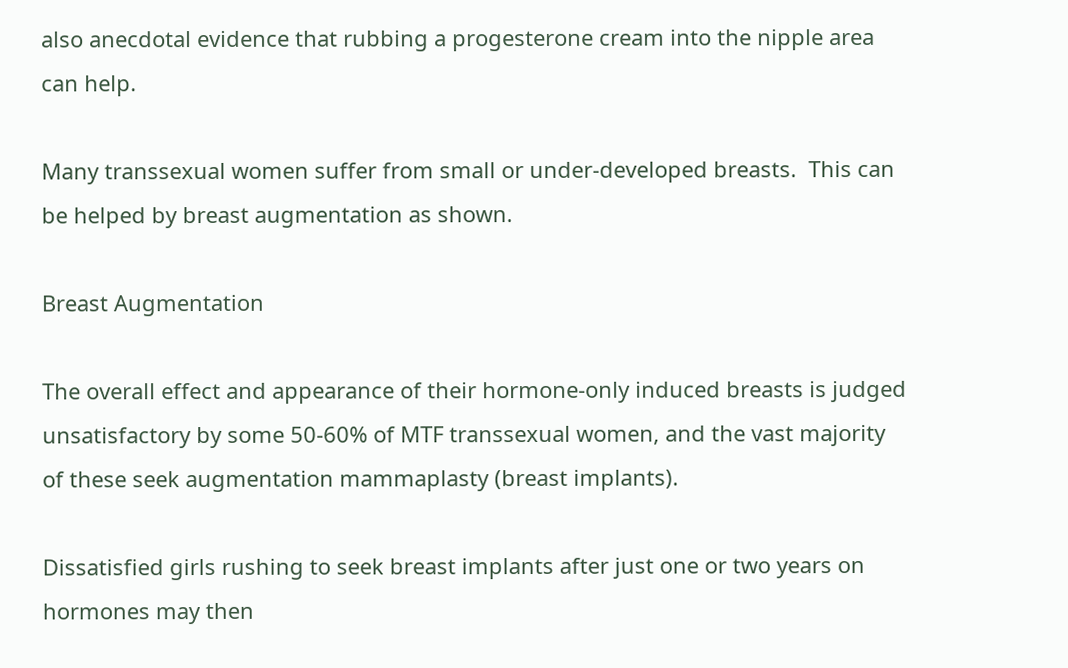also anecdotal evidence that rubbing a progesterone cream into the nipple area can help.

Many transsexual women suffer from small or under-developed breasts.  This can be helped by breast augmentation as shown.

Breast Augmentation

The overall effect and appearance of their hormone-only induced breasts is judged unsatisfactory by some 50-60% of MTF transsexual women, and the vast majority of these seek augmentation mammaplasty (breast implants).

Dissatisfied girls rushing to seek breast implants after just one or two years on hormones may then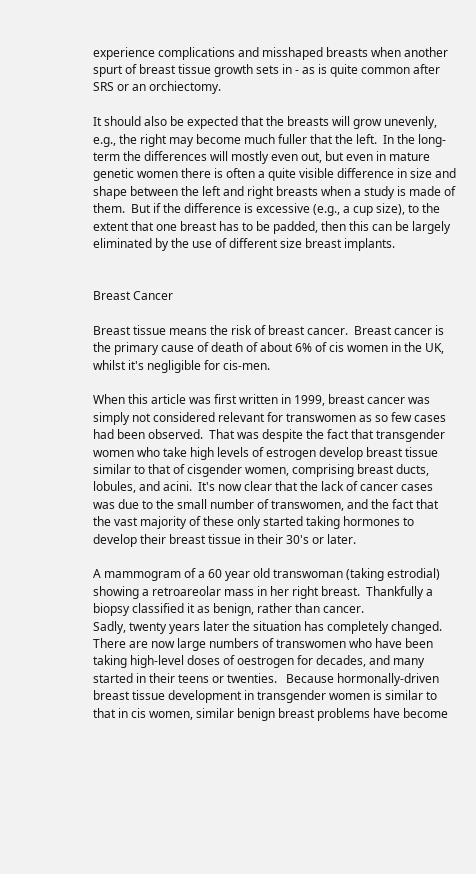experience complications and misshaped breasts when another spurt of breast tissue growth sets in - as is quite common after SRS or an orchiectomy.

It should also be expected that the breasts will grow unevenly, e.g., the right may become much fuller that the left.  In the long-term the differences will mostly even out, but even in mature genetic women there is often a quite visible difference in size and shape between the left and right breasts when a study is made of them.  But if the difference is excessive (e.g., a cup size), to the extent that one breast has to be padded, then this can be largely eliminated by the use of different size breast implants.


Breast Cancer

Breast tissue means the risk of breast cancer.  Breast cancer is the primary cause of death of about 6% of cis women in the UK, whilst it's negligible for cis-men.

When this article was first written in 1999, breast cancer was simply not considered relevant for transwomen as so few cases had been observed.  That was despite the fact that transgender women who take high levels of estrogen develop breast tissue similar to that of cisgender women, comprising breast ducts, lobules, and acini.  It's now clear that the lack of cancer cases was due to the small number of transwomen, and the fact that the vast majority of these only started taking hormones to develop their breast tissue in their 30's or later.

A mammogram of a 60 year old transwoman (taking estrodial) showing a retroareolar mass in her right breast.  Thankfully a biopsy classified it as benign, rather than cancer.
Sadly, twenty years later the situation has completely changed.  There are now large numbers of transwomen who have been taking high-level doses of oestrogen for decades, and many started in their teens or twenties.   Because hormonally-driven breast tissue development in transgender women is similar to that in cis women, similar benign breast problems have become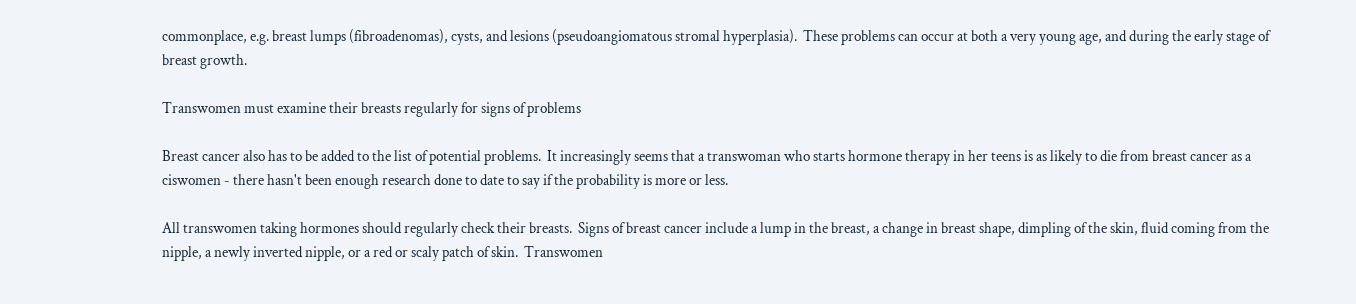commonplace, e.g. breast lumps (fibroadenomas), cysts, and lesions (pseudoangiomatous stromal hyperplasia).  These problems can occur at both a very young age, and during the early stage of breast growth.

Transwomen must examine their breasts regularly for signs of problems

Breast cancer also has to be added to the list of potential problems.  It increasingly seems that a transwoman who starts hormone therapy in her teens is as likely to die from breast cancer as a ciswomen - there hasn't been enough research done to date to say if the probability is more or less.

All transwomen taking hormones should regularly check their breasts.  Signs of breast cancer include a lump in the breast, a change in breast shape, dimpling of the skin, fluid coming from the nipple, a newly inverted nipple, or a red or scaly patch of skin.  Transwomen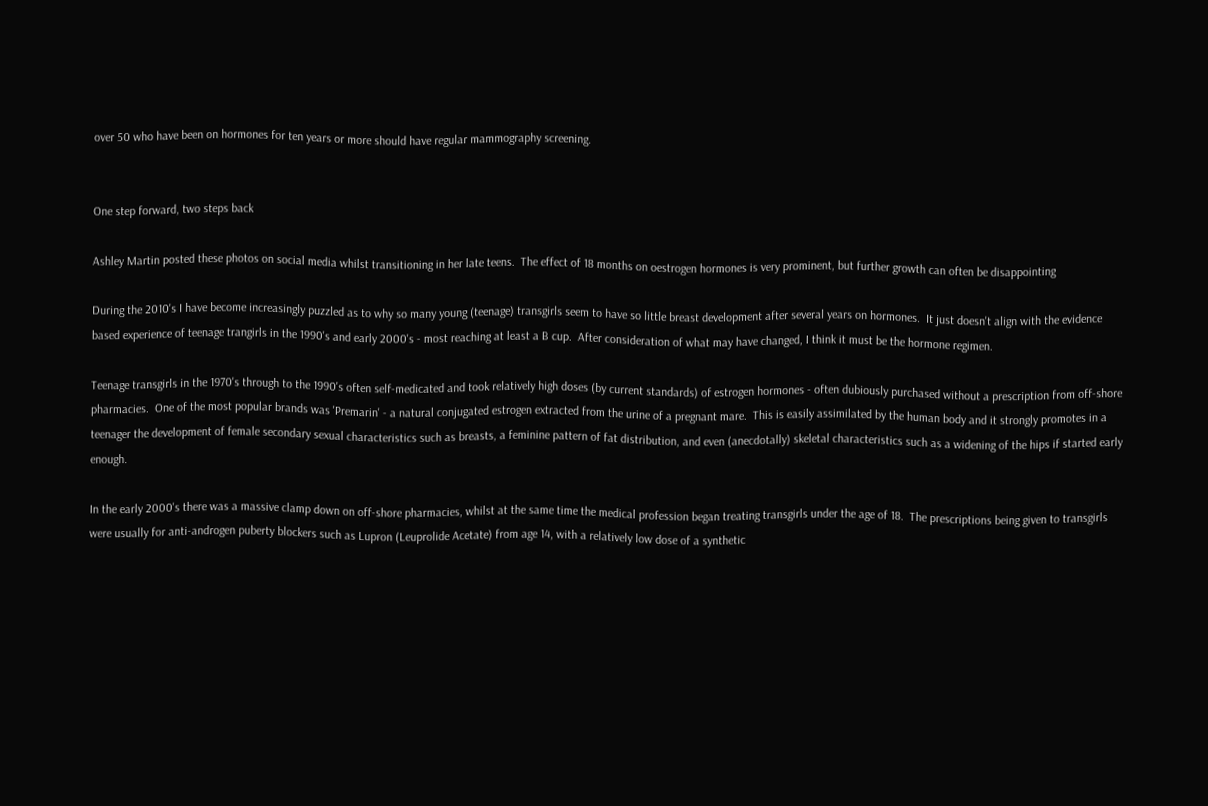over 50 who have been on hormones for ten years or more should have regular mammography screening.


One step forward, two steps back

Ashley Martin posted these photos on social media whilst transitioning in her late teens.  The effect of 18 months on oestrogen hormones is very prominent, but further growth can often be disappointing

During the 2010's I have become increasingly puzzled as to why so many young (teenage) transgirls seem to have so little breast development after several years on hormones.  It just doesn't align with the evidence based experience of teenage trangirls in the 1990's and early 2000's - most reaching at least a B cup.  After consideration of what may have changed, I think it must be the hormone regimen.

Teenage transgirls in the 1970's through to the 1990's often self-medicated and took relatively high doses (by current standards) of estrogen hormones - often dubiously purchased without a prescription from off-shore pharmacies.  One of the most popular brands was 'Premarin' - a natural conjugated estrogen extracted from the urine of a pregnant mare.  This is easily assimilated by the human body and it strongly promotes in a teenager the development of female secondary sexual characteristics such as breasts, a feminine pattern of fat distribution, and even (anecdotally) skeletal characteristics such as a widening of the hips if started early enough.

In the early 2000's there was a massive clamp down on off-shore pharmacies, whilst at the same time the medical profession began treating transgirls under the age of 18.  The prescriptions being given to transgirls were usually for anti-androgen puberty blockers such as Lupron (Leuprolide Acetate) from age 14, with a relatively low dose of a synthetic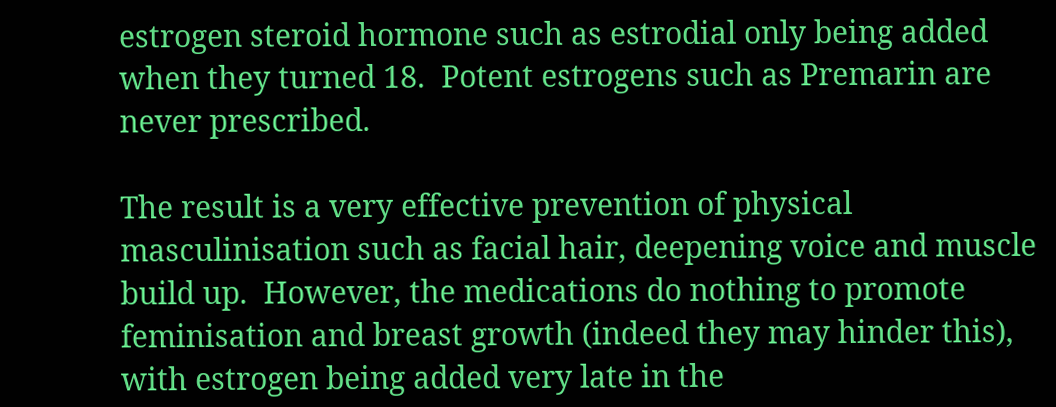estrogen steroid hormone such as estrodial only being added when they turned 18.  Potent estrogens such as Premarin are never prescribed.

The result is a very effective prevention of physical masculinisation such as facial hair, deepening voice and muscle build up.  However, the medications do nothing to promote feminisation and breast growth (indeed they may hinder this), with estrogen being added very late in the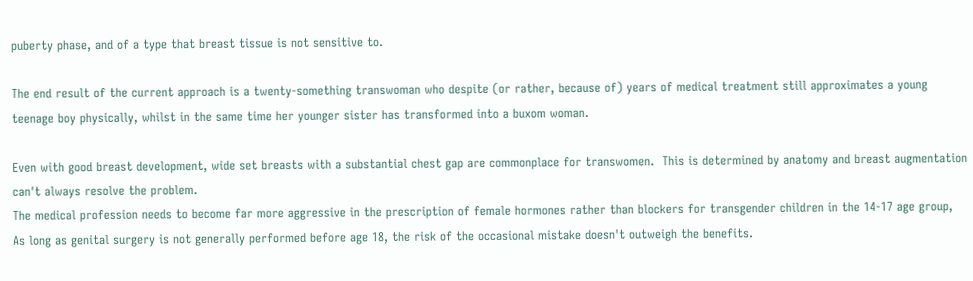puberty phase, and of a type that breast tissue is not sensitive to.

The end result of the current approach is a twenty-something transwoman who despite (or rather, because of) years of medical treatment still approximates a young teenage boy physically, whilst in the same time her younger sister has transformed into a buxom woman.

Even with good breast development, wide set breasts with a substantial chest gap are commonplace for transwomen.  This is determined by anatomy and breast augmentation can't always resolve the problem.
The medical profession needs to become far more aggressive in the prescription of female hormones rather than blockers for transgender children in the 14-17 age group,  As long as genital surgery is not generally performed before age 18, the risk of the occasional mistake doesn't outweigh the benefits.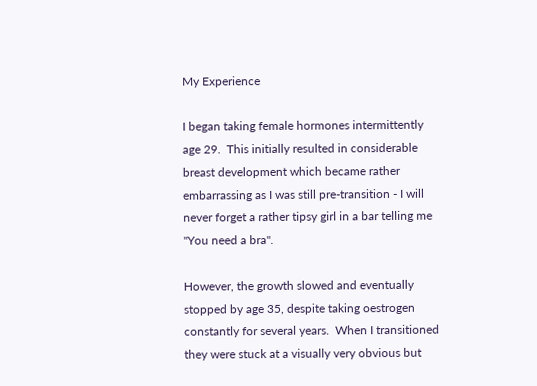My Experience

I began taking female hormones intermittently age 29.  This initially resulted in considerable breast development which became rather embarrassing as I was still pre-transition - I will never forget a rather tipsy girl in a bar telling me "You need a bra".

However, the growth slowed and eventually stopped by age 35, despite taking oestrogen constantly for several years.  When I transitioned they were stuck at a visually very obvious but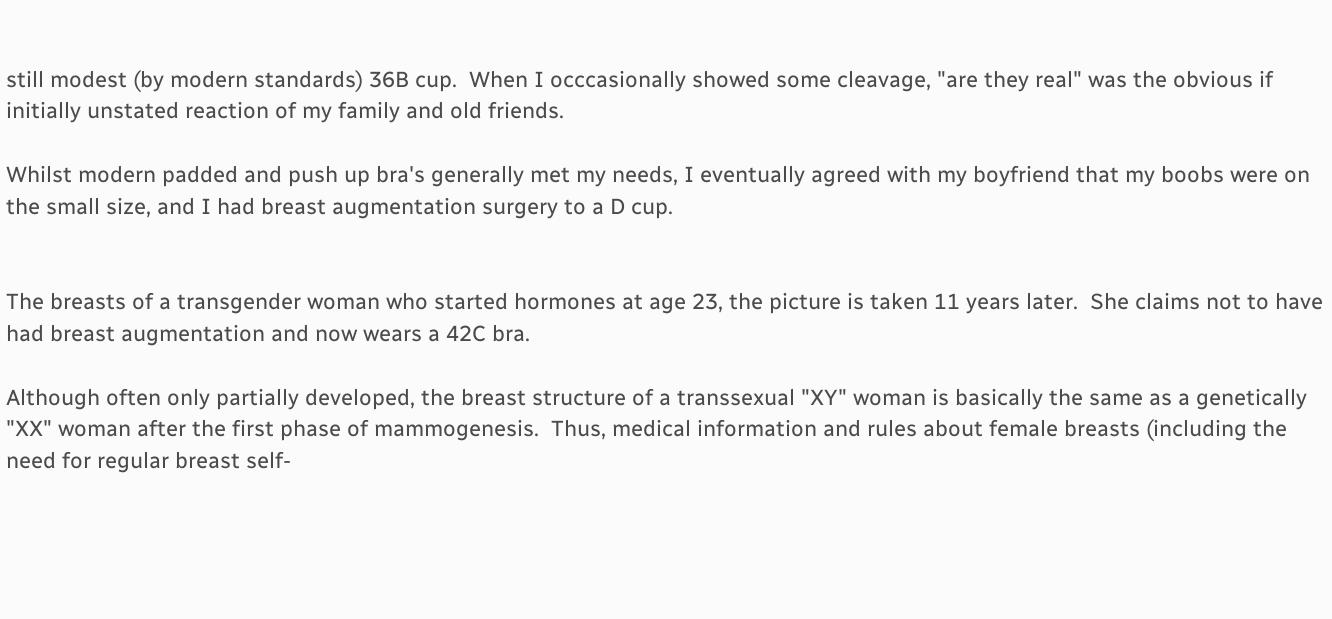still modest (by modern standards) 36B cup.  When I occcasionally showed some cleavage, "are they real" was the obvious if initially unstated reaction of my family and old friends.

Whilst modern padded and push up bra's generally met my needs, I eventually agreed with my boyfriend that my boobs were on the small size, and I had breast augmentation surgery to a D cup.


The breasts of a transgender woman who started hormones at age 23, the picture is taken 11 years later.  She claims not to have had breast augmentation and now wears a 42C bra.

Although often only partially developed, the breast structure of a transsexual "XY" woman is basically the same as a genetically "XX" woman after the first phase of mammogenesis.  Thus, medical information and rules about female breasts (including the need for regular breast self-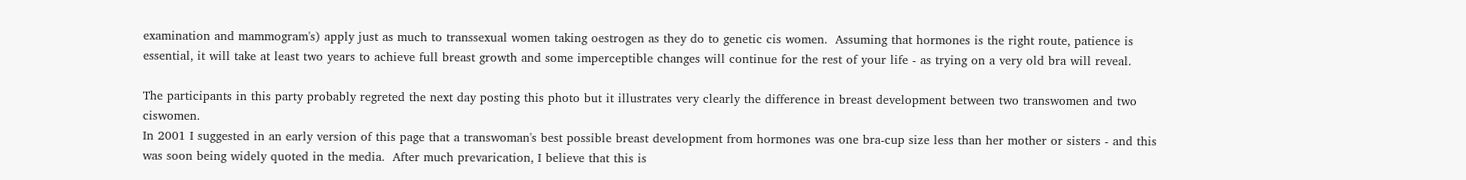examination and mammogram's) apply just as much to transsexual women taking oestrogen as they do to genetic cis women.  Assuming that hormones is the right route, patience is essential, it will take at least two years to achieve full breast growth and some imperceptible changes will continue for the rest of your life - as trying on a very old bra will reveal.

The participants in this party probably regreted the next day posting this photo but it illustrates very clearly the difference in breast development between two transwomen and two ciswomen.
In 2001 I suggested in an early version of this page that a transwoman's best possible breast development from hormones was one bra-cup size less than her mother or sisters - and this was soon being widely quoted in the media.  After much prevarication, I believe that this is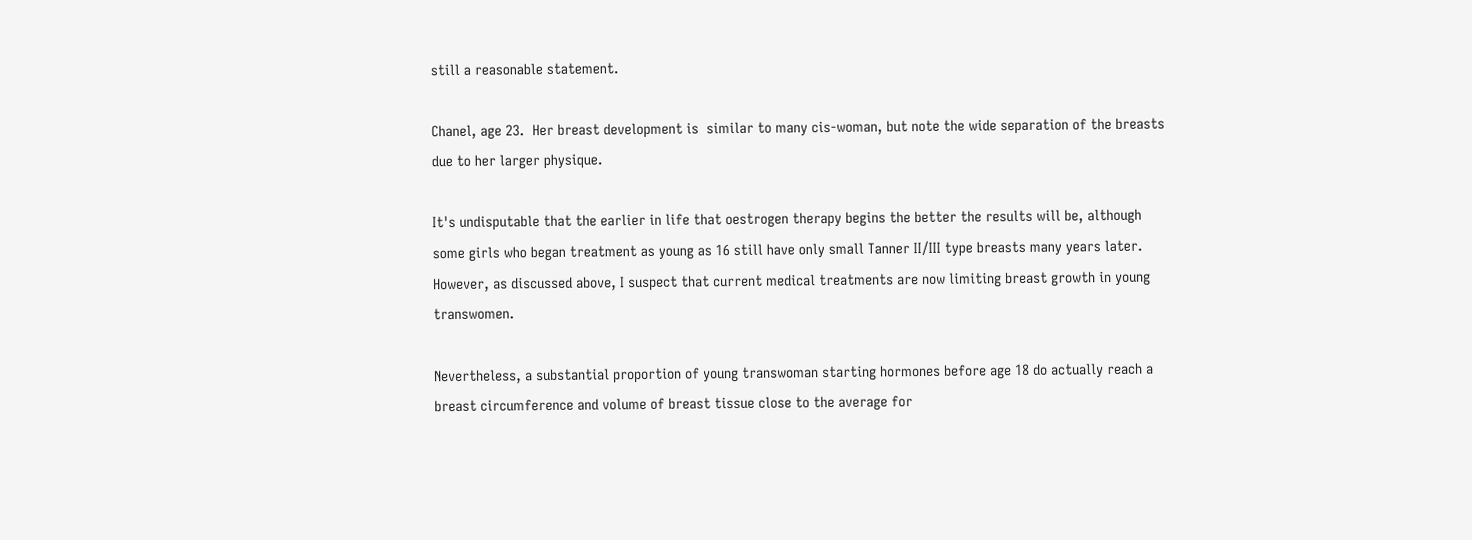still a reasonable statement.

Chanel, age 23.  Her breast development is  similar to many cis-woman, but note the wide separation of the breasts due to her larger physique.

It's undisputable that the earlier in life that oestrogen therapy begins the better the results will be, although some girls who began treatment as young as 16 still have only small Tanner II/III type breasts many years later.  However, as discussed above, I suspect that current medical treatments are now limiting breast growth in young transwomen.

Nevertheless, a substantial proportion of young transwoman starting hormones before age 18 do actually reach a breast circumference and volume of breast tissue close to the average for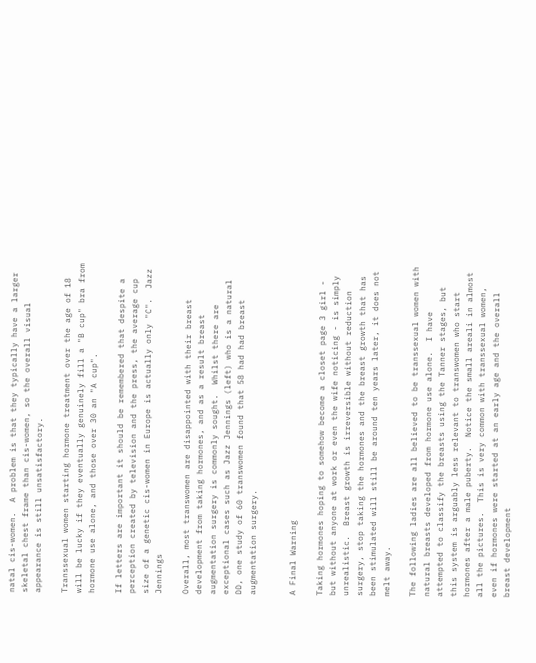natal cis-women.  A problem is that they typically have a larger skeletal chest frame than cis-women, so the overall visual appearance is still unsatisfactory.

Transsexual women starting hormone treatment over the age of 18 will be lucky if they eventually genuinely fill a "B cup" bra from hormone use alone, and those over 30 an "A cup".

If letters are important it should be remembered that despite a perception created by television and the press, the average cup size of a genetic cis-women in Europe is actually only "C".  Jazz Jennings

Overall, most transwomen are disappointed with their breast development from taking hormones, and as a result breast augmentation surgery is commonly sought.  Whilst there are exceptional cases such as Jazz Jennings (left) who is a natural DD, one study of 60 transwomen found that 58 had had breast augmentation surgery.


A Final Warning

Taking hormones hoping to somehow become a closet page 3 girl - but without anyone at work or even the wife noticing - is simply unrealistic.  Breast growth is irreversible without reduction surgery, stop taking the hormones and the breast growth that has been stimulated will still be around ten years later, it does not melt away.

The following ladies are all believed to be transsexual women with natural breasts developed from hormone use alone.  I have attempted to classify the breasts using the Tanner stages, but this system is arguably less relevant to transwomen who start hormones after a male puberty.  Notice the small areali in almost all the pictures.  This is very common with transsexual women, even if hormones were started at an early age and the overall breast development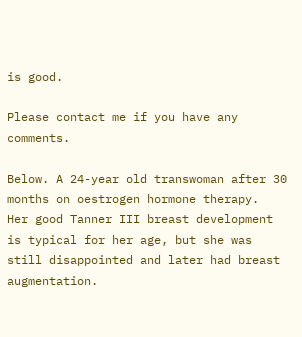is good.

Please contact me if you have any comments.

Below. A 24-year old transwoman after 30 months on oestrogen hormone therapy.  Her good Tanner III breast development is typical for her age, but she was still disappointed and later had breast augmentation.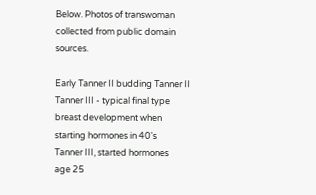Below. Photos of transwoman collected from public domain sources.

Early Tanner II budding Tanner II Tanner III - typical final type
breast development when
starting hormones in 40's
Tanner III, started hormones
age 25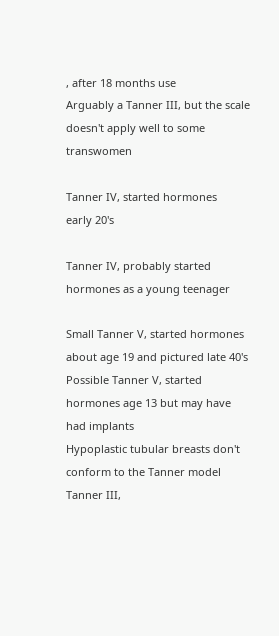, after 18 months use
Arguably a Tanner III, but the scale doesn't apply well to some transwomen

Tanner IV, started hormones
early 20's

Tanner IV, probably started
hormones as a young teenager

Small Tanner V, started hormones about age 19 and pictured late 40's Possible Tanner V, started
hormones age 13 but may have
had implants
Hypoplastic tubular breasts don't conform to the Tanner model Tanner III,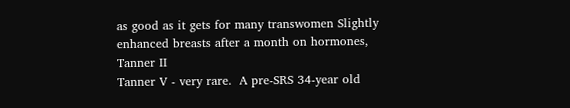as good as it gets for many transwomen Slightly enhanced breasts after a month on hormones, Tanner II
Tanner V - very rare.  A pre-SRS 34-year old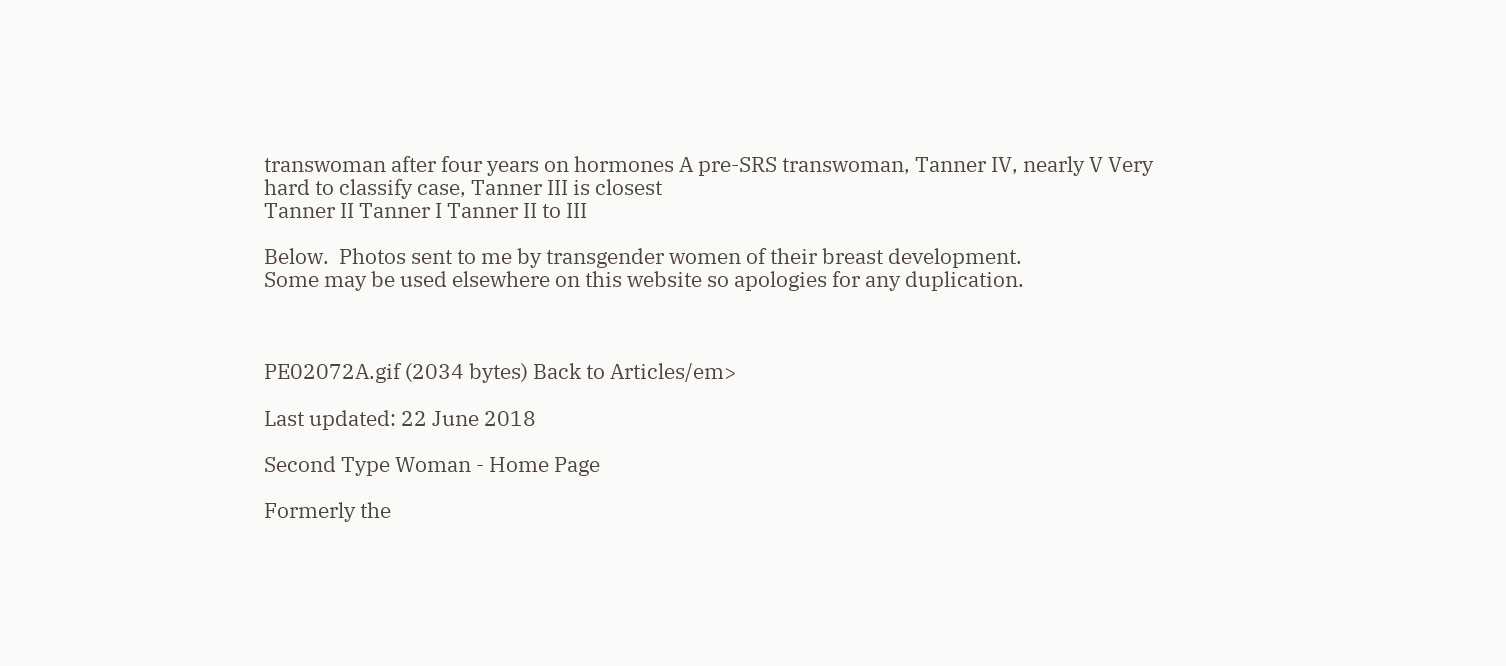transwoman after four years on hormones A pre-SRS transwoman, Tanner IV, nearly V Very hard to classify case, Tanner III is closest
Tanner II Tanner I Tanner II to III

Below.  Photos sent to me by transgender women of their breast development.
Some may be used elsewhere on this website so apologies for any duplication.



PE02072A.gif (2034 bytes) Back to Articles/em>

Last updated: 22 June 2018

Second Type Woman - Home Page

Formerly the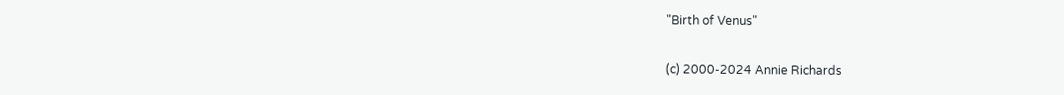"Birth of Venus"

(c) 2000-2024 Annie Richards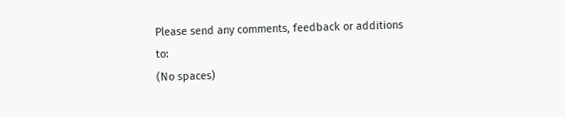Please send any comments, feedback or additions to:
(No spaces)